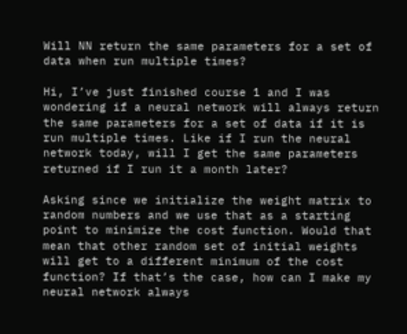Will NN return the same parameters for a set of data when run multiple times?

Hi, I’ve just finished course 1 and I was wondering if a neural network will always return the same parameters for a set of data if it is run multiple times. Like if I run the neural network today, will I get the same parameters returned if I run it a month later?

Asking since we initialize the weight matrix to random numbers and we use that as a starting point to minimize the cost function. Would that mean that other random set of initial weights will get to a different minimum of the cost function? If that’s the case, how can I make my neural network always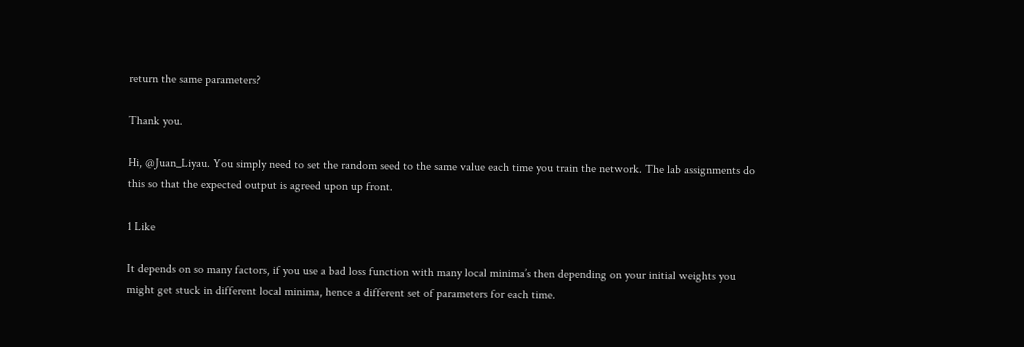return the same parameters?

Thank you.

Hi, @Juan_Liyau. You simply need to set the random seed to the same value each time you train the network. The lab assignments do this so that the expected output is agreed upon up front.

1 Like

It depends on so many factors, if you use a bad loss function with many local minima’s then depending on your initial weights you might get stuck in different local minima, hence a different set of parameters for each time.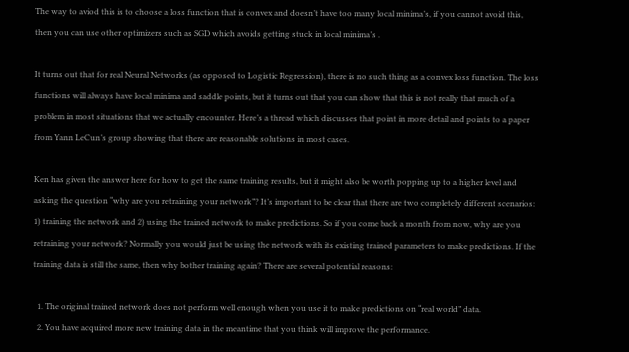The way to aviod this is to choose a loss function that is convex and doesn’t have too many local minima’s, if you cannot avoid this, then you can use other optimizers such as SGD which avoids getting stuck in local minima’s .

It turns out that for real Neural Networks (as opposed to Logistic Regression), there is no such thing as a convex loss function. The loss functions will always have local minima and saddle points, but it turns out that you can show that this is not really that much of a problem in most situations that we actually encounter. Here’s a thread which discusses that point in more detail and points to a paper from Yann LeCun’s group showing that there are reasonable solutions in most cases.

Ken has given the answer here for how to get the same training results, but it might also be worth popping up to a higher level and asking the question “why are you retraining your network”? It’s important to be clear that there are two completely different scenarios: 1) training the network and 2) using the trained network to make predictions. So if you come back a month from now, why are you retraining your network? Normally you would just be using the network with its existing trained parameters to make predictions. If the training data is still the same, then why bother training again? There are several potential reasons:

  1. The original trained network does not perform well enough when you use it to make predictions on “real world” data.
  2. You have acquired more new training data in the meantime that you think will improve the performance.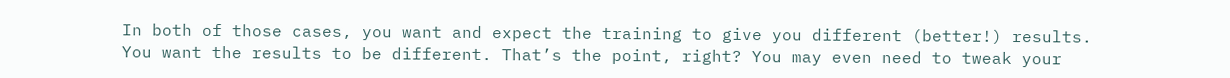In both of those cases, you want and expect the training to give you different (better!) results. You want the results to be different. That’s the point, right? You may even need to tweak your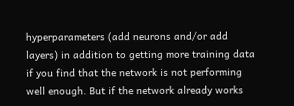hyperparameters (add neurons and/or add layers) in addition to getting more training data if you find that the network is not performing well enough. But if the network already works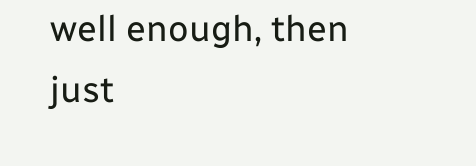well enough, then just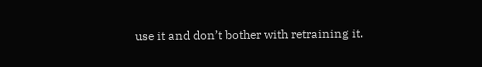use it and don’t bother with retraining it.